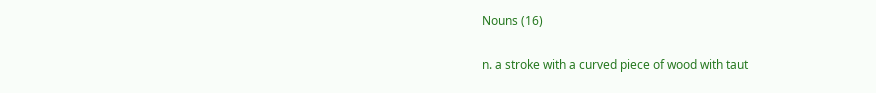Nouns (16)

n. a stroke with a curved piece of wood with taut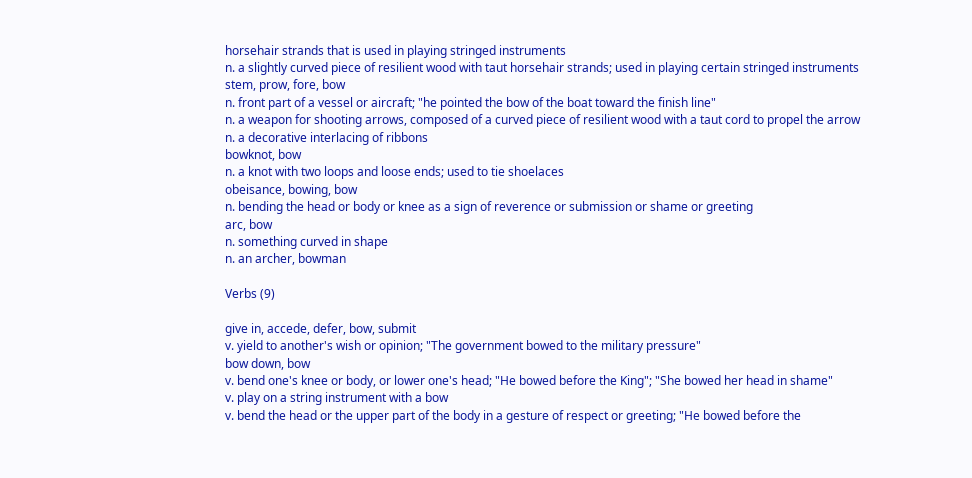horsehair strands that is used in playing stringed instruments
n. a slightly curved piece of resilient wood with taut horsehair strands; used in playing certain stringed instruments
stem, prow, fore, bow
n. front part of a vessel or aircraft; "he pointed the bow of the boat toward the finish line"
n. a weapon for shooting arrows, composed of a curved piece of resilient wood with a taut cord to propel the arrow
n. a decorative interlacing of ribbons
bowknot, bow
n. a knot with two loops and loose ends; used to tie shoelaces
obeisance, bowing, bow
n. bending the head or body or knee as a sign of reverence or submission or shame or greeting
arc, bow
n. something curved in shape
n. an archer, bowman

Verbs (9)

give in, accede, defer, bow, submit
v. yield to another's wish or opinion; "The government bowed to the military pressure"
bow down, bow
v. bend one's knee or body, or lower one's head; "He bowed before the King"; "She bowed her head in shame"
v. play on a string instrument with a bow
v. bend the head or the upper part of the body in a gesture of respect or greeting; "He bowed before the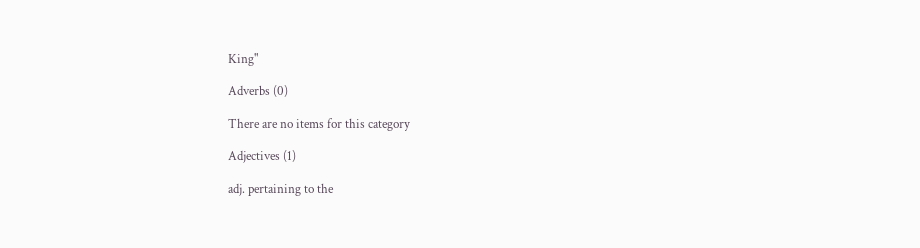King"

Adverbs (0)

There are no items for this category

Adjectives (1)

adj. pertaining to the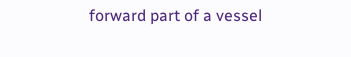forward part of a vessel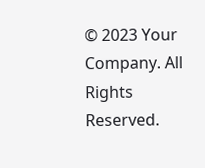© 2023 Your Company. All Rights Reserved.